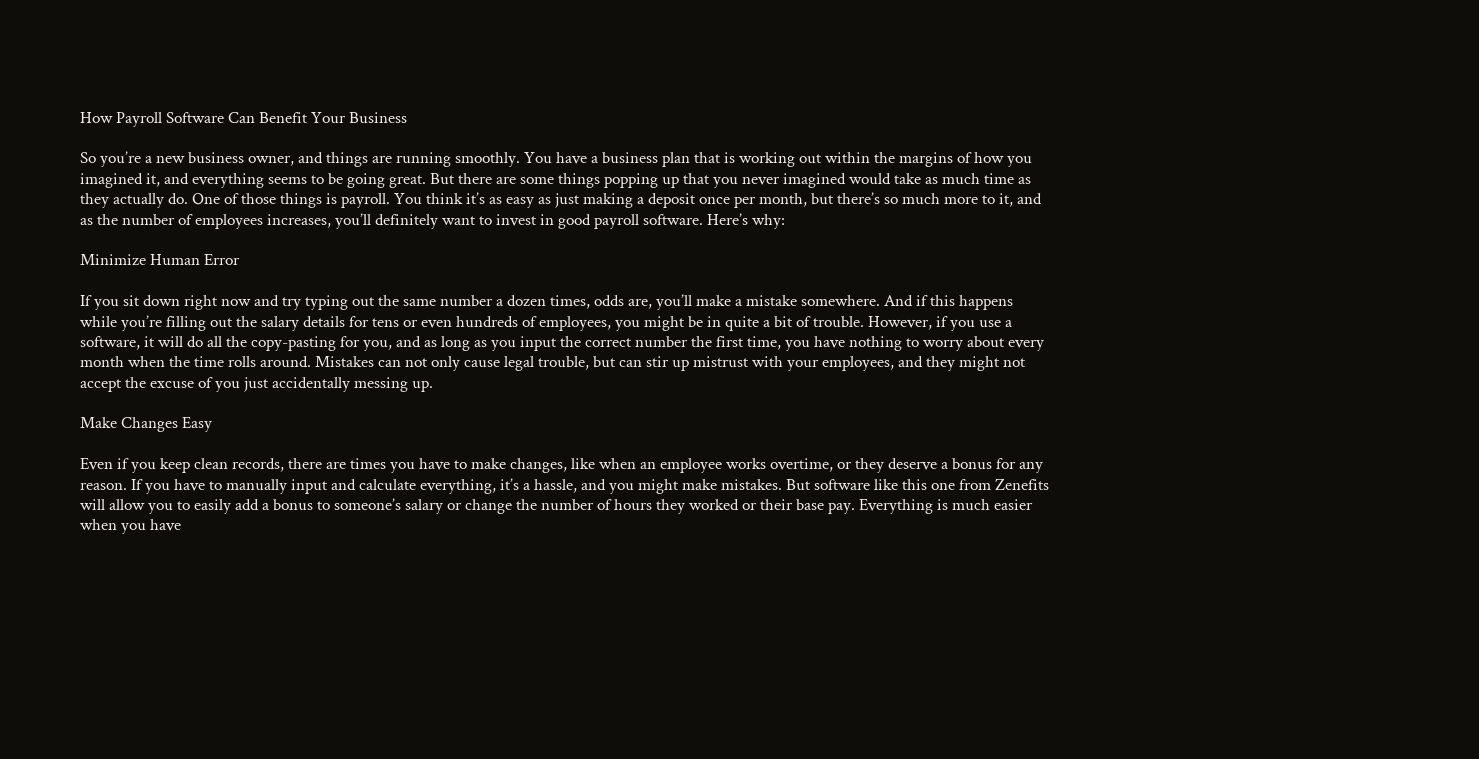How Payroll Software Can Benefit Your Business

So you’re a new business owner, and things are running smoothly. You have a business plan that is working out within the margins of how you imagined it, and everything seems to be going great. But there are some things popping up that you never imagined would take as much time as they actually do. One of those things is payroll. You think it’s as easy as just making a deposit once per month, but there’s so much more to it, and as the number of employees increases, you’ll definitely want to invest in good payroll software. Here’s why:

Minimize Human Error

If you sit down right now and try typing out the same number a dozen times, odds are, you’ll make a mistake somewhere. And if this happens while you’re filling out the salary details for tens or even hundreds of employees, you might be in quite a bit of trouble. However, if you use a software, it will do all the copy-pasting for you, and as long as you input the correct number the first time, you have nothing to worry about every month when the time rolls around. Mistakes can not only cause legal trouble, but can stir up mistrust with your employees, and they might not accept the excuse of you just accidentally messing up.

Make Changes Easy

Even if you keep clean records, there are times you have to make changes, like when an employee works overtime, or they deserve a bonus for any reason. If you have to manually input and calculate everything, it’s a hassle, and you might make mistakes. But software like this one from Zenefits will allow you to easily add a bonus to someone’s salary or change the number of hours they worked or their base pay. Everything is much easier when you have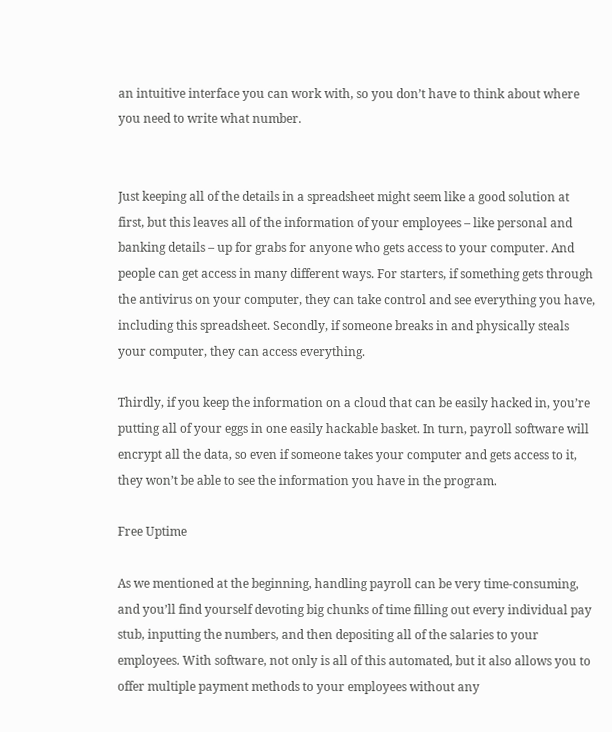an intuitive interface you can work with, so you don’t have to think about where you need to write what number.


Just keeping all of the details in a spreadsheet might seem like a good solution at first, but this leaves all of the information of your employees – like personal and banking details – up for grabs for anyone who gets access to your computer. And people can get access in many different ways. For starters, if something gets through the antivirus on your computer, they can take control and see everything you have, including this spreadsheet. Secondly, if someone breaks in and physically steals your computer, they can access everything.

Thirdly, if you keep the information on a cloud that can be easily hacked in, you’re putting all of your eggs in one easily hackable basket. In turn, payroll software will encrypt all the data, so even if someone takes your computer and gets access to it, they won’t be able to see the information you have in the program.

Free Uptime

As we mentioned at the beginning, handling payroll can be very time-consuming, and you’ll find yourself devoting big chunks of time filling out every individual pay stub, inputting the numbers, and then depositing all of the salaries to your employees. With software, not only is all of this automated, but it also allows you to offer multiple payment methods to your employees without any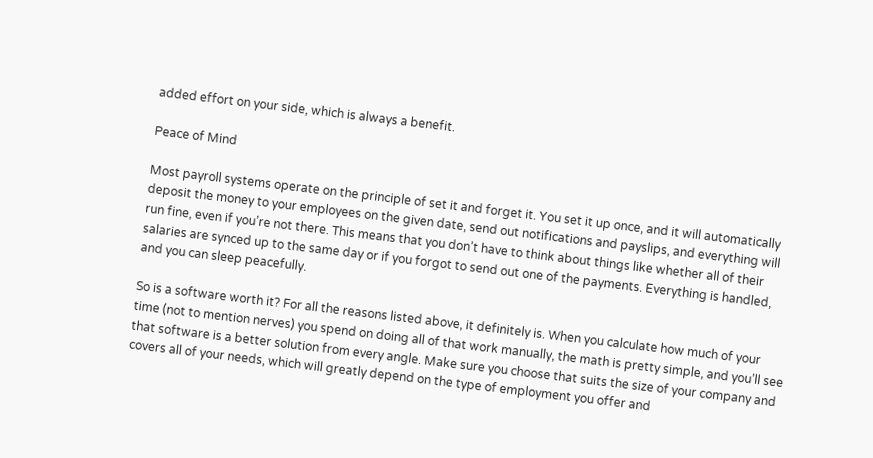added effort on your side, which is always a benefit.

Peace of Mind

Most payroll systems operate on the principle of set it and forget it. You set it up once, and it will automatically deposit the money to your employees on the given date, send out notifications and payslips, and everything will run fine, even if you’re not there. This means that you don’t have to think about things like whether all of their salaries are synced up to the same day or if you forgot to send out one of the payments. Everything is handled, and you can sleep peacefully.

So is a software worth it? For all the reasons listed above, it definitely is. When you calculate how much of your time (not to mention nerves) you spend on doing all of that work manually, the math is pretty simple, and you’ll see that software is a better solution from every angle. Make sure you choose that suits the size of your company and covers all of your needs, which will greatly depend on the type of employment you offer and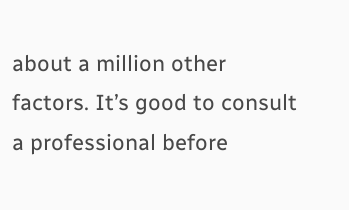about a million other factors. It’s good to consult a professional before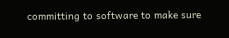committing to software to make sure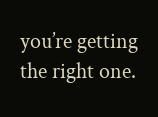you’re getting the right one.